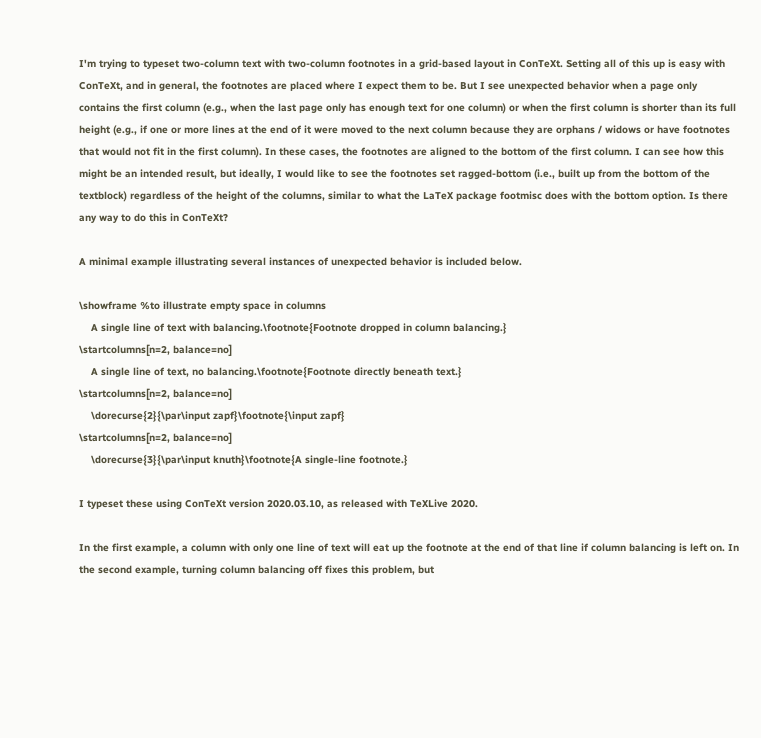I'm trying to typeset two-column text with two-column footnotes in a grid-based layout in ConTeXt. Setting all of this up is easy with ConTeXt, and in general, the footnotes are placed where I expect them to be. But I see unexpected behavior when a page only contains the first column (e.g., when the last page only has enough text for one column) or when the first column is shorter than its full height (e.g., if one or more lines at the end of it were moved to the next column because they are orphans / widows or have footnotes that would not fit in the first column). In these cases, the footnotes are aligned to the bottom of the first column. I can see how this might be an intended result, but ideally, I would like to see the footnotes set ragged-bottom (i.e., built up from the bottom of the textblock) regardless of the height of the columns, similar to what the LaTeX package footmisc does with the bottom option. Is there any way to do this in ConTeXt?

A minimal example illustrating several instances of unexpected behavior is included below.

\showframe %to illustrate empty space in columns
    A single line of text with balancing.\footnote{Footnote dropped in column balancing.}
\startcolumns[n=2, balance=no]
    A single line of text, no balancing.\footnote{Footnote directly beneath text.}
\startcolumns[n=2, balance=no]
    \dorecurse{2}{\par\input zapf}\footnote{\input zapf}
\startcolumns[n=2, balance=no]
    \dorecurse{3}{\par\input knuth}\footnote{A single-line footnote.}

I typeset these using ConTeXt version 2020.03.10, as released with TeXLive 2020.

In the first example, a column with only one line of text will eat up the footnote at the end of that line if column balancing is left on. In the second example, turning column balancing off fixes this problem, but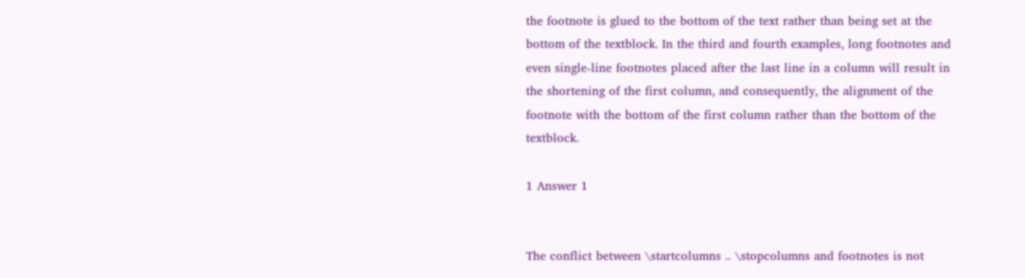the footnote is glued to the bottom of the text rather than being set at the bottom of the textblock. In the third and fourth examples, long footnotes and even single-line footnotes placed after the last line in a column will result in the shortening of the first column, and consequently, the alignment of the footnote with the bottom of the first column rather than the bottom of the textblock.

1 Answer 1


The conflict between \startcolumns .. \stopcolumns and footnotes is not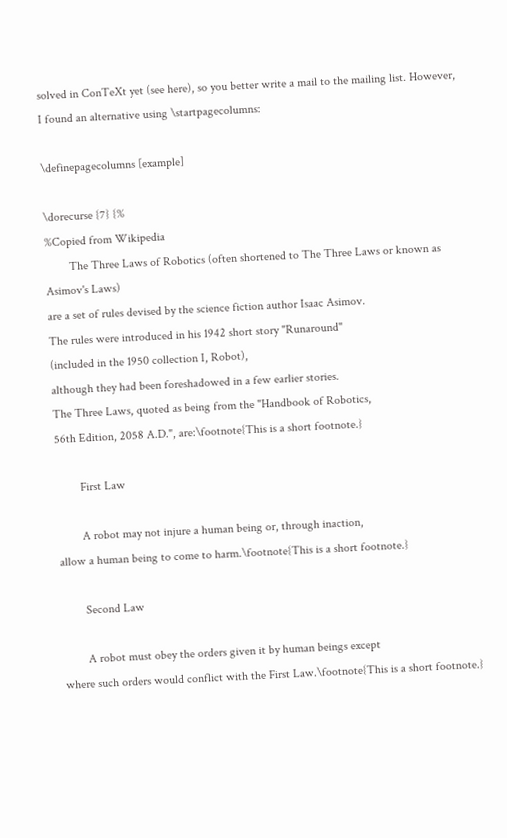solved in ConTeXt yet (see here), so you better write a mail to the mailing list. However, I found an alternative using \startpagecolumns:

\definepagecolumns [example]

\dorecurse {7} {%
%Copied from Wikipedia
        The Three Laws of Robotics (often shortened to The Three Laws or known as Asimov's Laws)
are a set of rules devised by the science fiction author Isaac Asimov.
The rules were introduced in his 1942 short story "Runaround"
(included in the 1950 collection I, Robot),
although they had been foreshadowed in a few earlier stories.
The Three Laws, quoted as being from the "Handbook of Robotics,
56th Edition, 2058 A.D.", are:\footnote{This is a short footnote.}

        First Law

        A robot may not injure a human being or, through inaction,
allow a human being to come to harm.\footnote{This is a short footnote.}

        Second Law

        A robot must obey the orders given it by human beings except
where such orders would conflict with the First Law.\footnote{This is a short footnote.}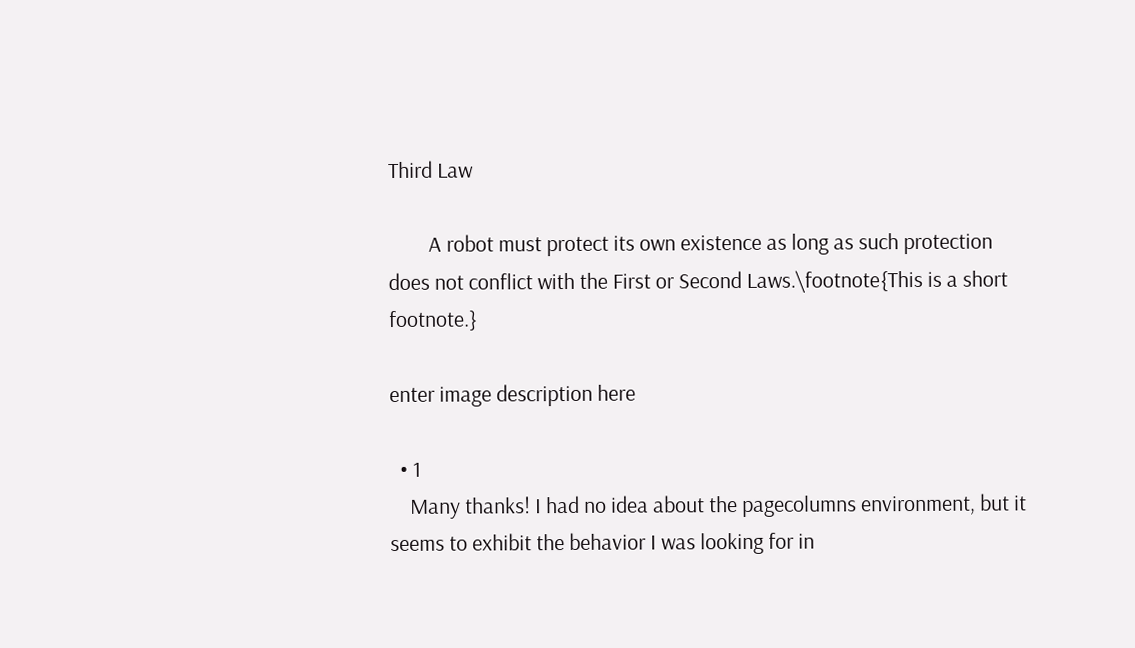Third Law

        A robot must protect its own existence as long as such protection
does not conflict with the First or Second Laws.\footnote{This is a short footnote.}

enter image description here

  • 1
    Many thanks! I had no idea about the pagecolumns environment, but it seems to exhibit the behavior I was looking for in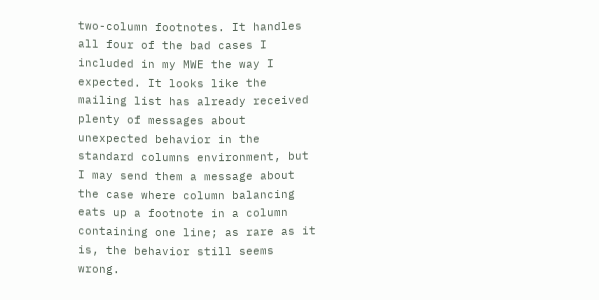two-column footnotes. It handles all four of the bad cases I included in my MWE the way I expected. It looks like the mailing list has already received plenty of messages about unexpected behavior in the standard columns environment, but I may send them a message about the case where column balancing eats up a footnote in a column containing one line; as rare as it is, the behavior still seems wrong.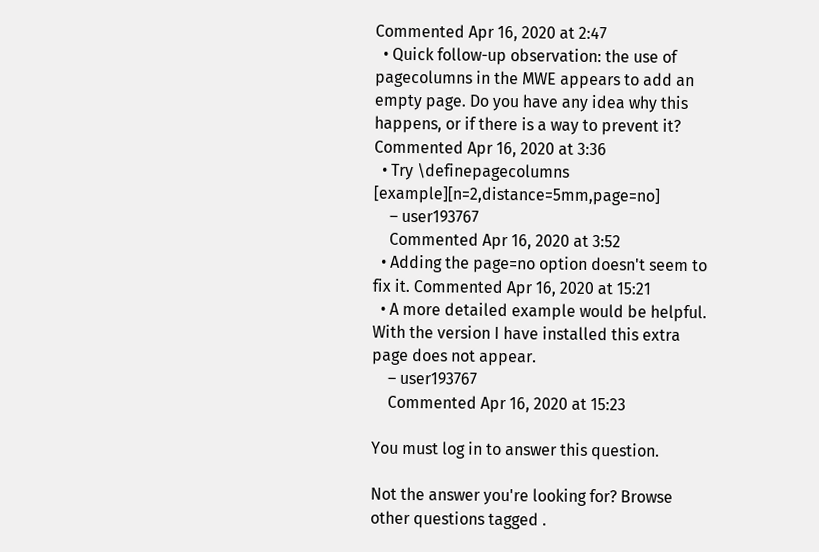Commented Apr 16, 2020 at 2:47
  • Quick follow-up observation: the use of pagecolumns in the MWE appears to add an empty page. Do you have any idea why this happens, or if there is a way to prevent it? Commented Apr 16, 2020 at 3:36
  • Try \definepagecolumns [example][n=2,distance=5mm,page=no]
    – user193767
    Commented Apr 16, 2020 at 3:52
  • Adding the page=no option doesn't seem to fix it. Commented Apr 16, 2020 at 15:21
  • A more detailed example would be helpful. With the version I have installed this extra page does not appear.
    – user193767
    Commented Apr 16, 2020 at 15:23

You must log in to answer this question.

Not the answer you're looking for? Browse other questions tagged .